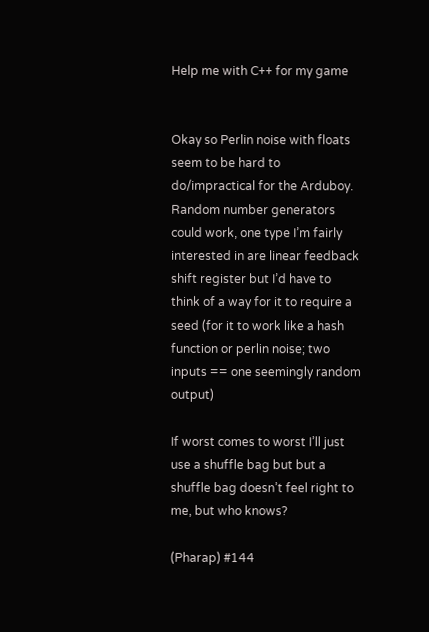Help me with C++ for my game


Okay so Perlin noise with floats seem to be hard to do/impractical for the Arduboy. Random number generators could work, one type I’m fairly interested in are linear feedback shift register but I’d have to think of a way for it to require a seed (for it to work like a hash function or perlin noise; two inputs == one seemingly random output)

If worst comes to worst I’ll just use a shuffle bag but but a shuffle bag doesn’t feel right to me, but who knows?

(Pharap) #144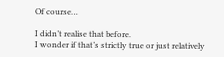Of course…

I didn’t realise that before.
I wonder if that’s strictly true or just relatively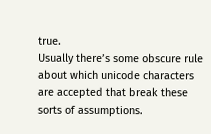true.
Usually there’s some obscure rule about which unicode characters are accepted that break these sorts of assumptions.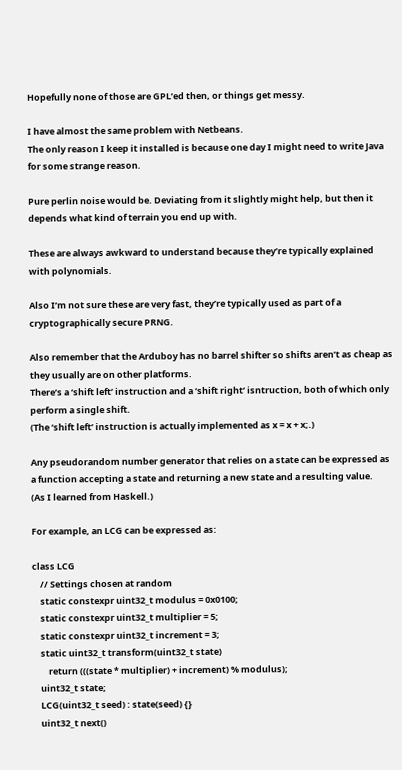Hopefully none of those are GPL’ed then, or things get messy.

I have almost the same problem with Netbeans.
The only reason I keep it installed is because one day I might need to write Java for some strange reason.

Pure perlin noise would be. Deviating from it slightly might help, but then it depends what kind of terrain you end up with.

These are always awkward to understand because they’re typically explained with polynomials.

Also I’m not sure these are very fast, they’re typically used as part of a cryptographically secure PRNG.

Also remember that the Arduboy has no barrel shifter so shifts aren’t as cheap as they usually are on other platforms.
There’s a ‘shift left’ instruction and a ‘shift right’ isntruction, both of which only perform a single shift.
(The ‘shift left’ instruction is actually implemented as x = x + x;.)

Any pseudorandom number generator that relies on a state can be expressed as a function accepting a state and returning a new state and a resulting value.
(As I learned from Haskell.)

For example, an LCG can be expressed as:

class LCG
    // Settings chosen at random
    static constexpr uint32_t modulus = 0x0100;
    static constexpr uint32_t multiplier = 5;
    static constexpr uint32_t increment = 3;
    static uint32_t transform(uint32_t state)
        return (((state * multiplier) + increment) % modulus);
    uint32_t state;
    LCG(uint32_t seed) : state(seed) {}
    uint32_t next()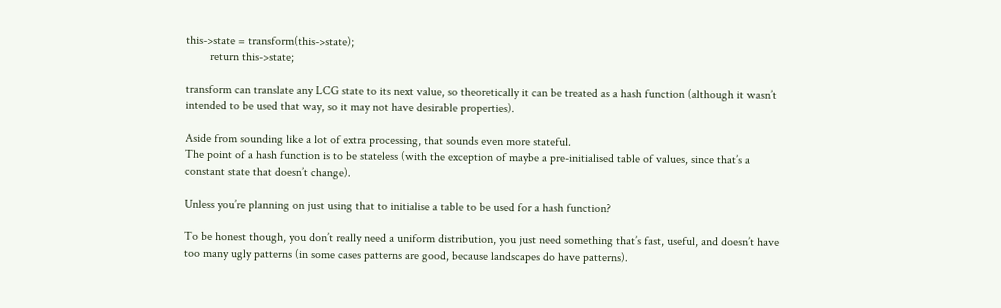this->state = transform(this->state);
        return this->state;

transform can translate any LCG state to its next value, so theoretically it can be treated as a hash function (although it wasn’t intended to be used that way, so it may not have desirable properties).

Aside from sounding like a lot of extra processing, that sounds even more stateful.
The point of a hash function is to be stateless (with the exception of maybe a pre-initialised table of values, since that’s a constant state that doesn’t change).

Unless you’re planning on just using that to initialise a table to be used for a hash function?

To be honest though, you don’t really need a uniform distribution, you just need something that’s fast, useful, and doesn’t have too many ugly patterns (in some cases patterns are good, because landscapes do have patterns).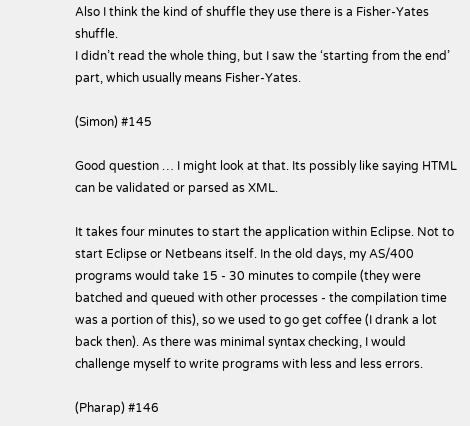Also I think the kind of shuffle they use there is a Fisher-Yates shuffle.
I didn’t read the whole thing, but I saw the ‘starting from the end’ part, which usually means Fisher-Yates.

(Simon) #145

Good question … I might look at that. Its possibly like saying HTML can be validated or parsed as XML.

It takes four minutes to start the application within Eclipse. Not to start Eclipse or Netbeans itself. In the old days, my AS/400 programs would take 15 - 30 minutes to compile (they were batched and queued with other processes - the compilation time was a portion of this), so we used to go get coffee (I drank a lot back then). As there was minimal syntax checking, I would challenge myself to write programs with less and less errors.

(Pharap) #146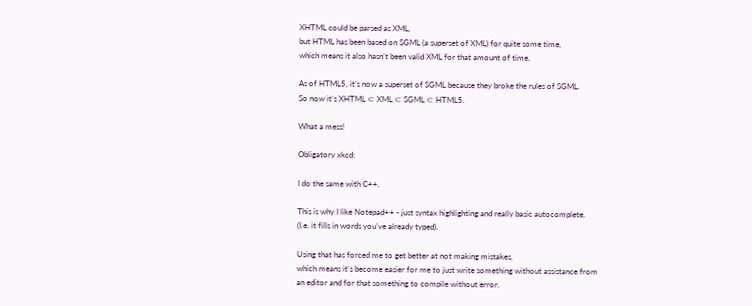XHTML could be parsed as XML,
but HTML has been based on SGML (a superset of XML) for quite some time,
which means it also hasn’t been valid XML for that amount of time.

As of HTML5, it’s now a superset of SGML because they broke the rules of SGML.
So now it’s XHTML ⊂ XML ⊂ SGML ⊂ HTML5.

What a mess!

Obligatory xkcd:

I do the same with C++.

This is why I like Notepad++ - just syntax highlighting and really basic autocomplete.
(I.e. it fills in words you’ve already typed).

Using that has forced me to get better at not making mistakes,
which means it’s become easier for me to just write something without assistance from an editor and for that something to compile without error.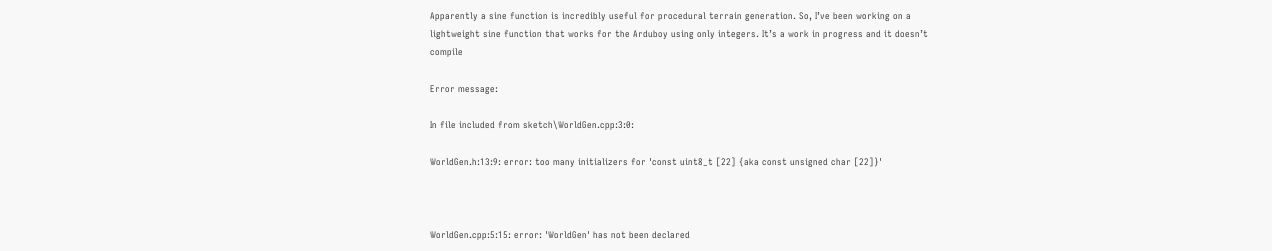Apparently a sine function is incredibly useful for procedural terrain generation. So, I’ve been working on a lightweight sine function that works for the Arduboy using only integers. It’s a work in progress and it doesn’t compile

Error message:

In file included from sketch\WorldGen.cpp:3:0:

WorldGen.h:13:9: error: too many initializers for 'const uint8_t [22] {aka const unsigned char [22]}'



WorldGen.cpp:5:15: error: 'WorldGen' has not been declared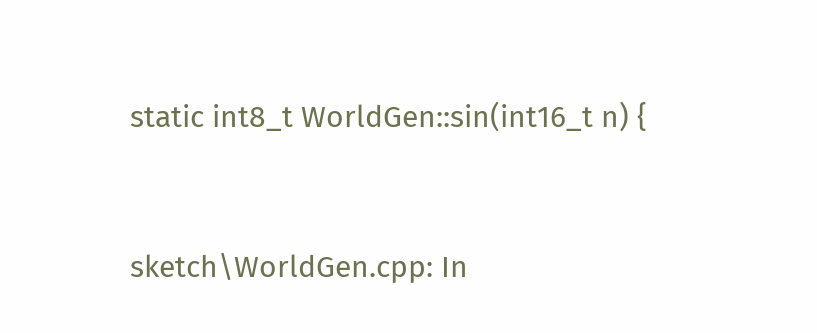static int8_t WorldGen::sin(int16_t n) {


sketch\WorldGen.cpp: In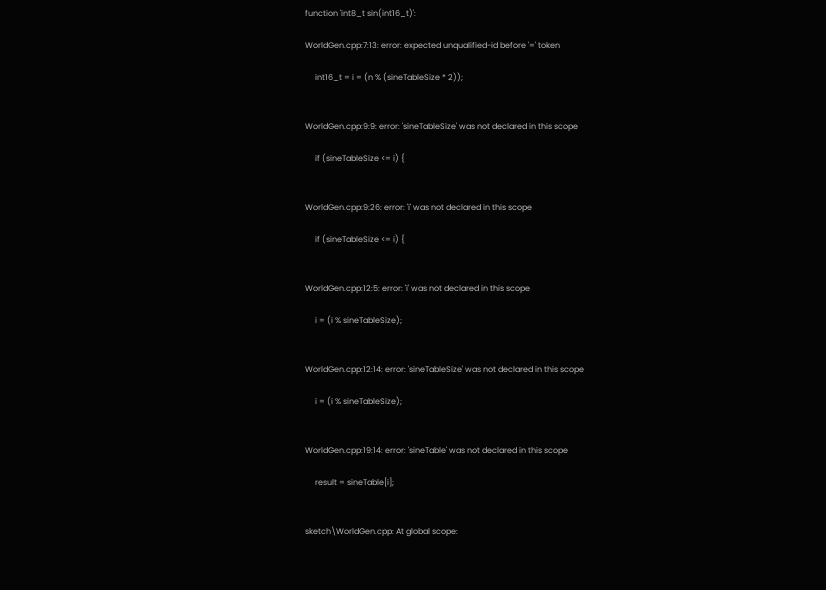function 'int8_t sin(int16_t)':

WorldGen.cpp:7:13: error: expected unqualified-id before '=' token

     int16_t = i = (n % (sineTableSize * 2));


WorldGen.cpp:9:9: error: 'sineTableSize' was not declared in this scope

     if (sineTableSize <= i) {


WorldGen.cpp:9:26: error: 'i' was not declared in this scope

     if (sineTableSize <= i) {


WorldGen.cpp:12:5: error: 'i' was not declared in this scope

     i = (i % sineTableSize);


WorldGen.cpp:12:14: error: 'sineTableSize' was not declared in this scope

     i = (i % sineTableSize);


WorldGen.cpp:19:14: error: 'sineTable' was not declared in this scope

     result = sineTable[i];


sketch\WorldGen.cpp: At global scope: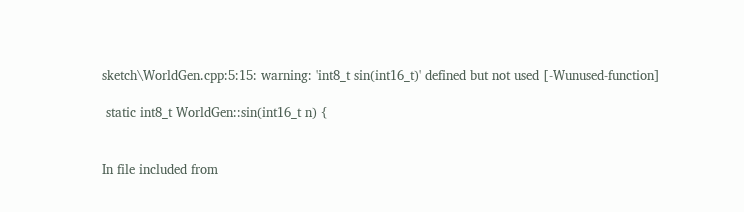sketch\WorldGen.cpp:5:15: warning: 'int8_t sin(int16_t)' defined but not used [-Wunused-function]

 static int8_t WorldGen::sin(int16_t n) {


In file included from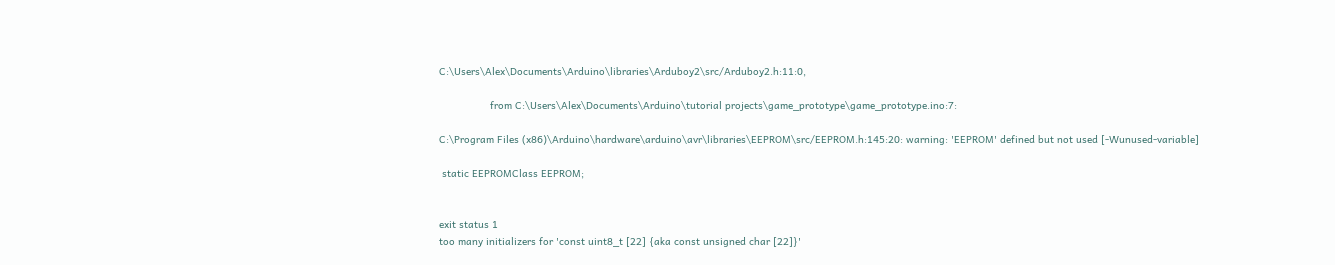C:\Users\Alex\Documents\Arduino\libraries\Arduboy2\src/Arduboy2.h:11:0,

                 from C:\Users\Alex\Documents\Arduino\tutorial projects\game_prototype\game_prototype.ino:7:

C:\Program Files (x86)\Arduino\hardware\arduino\avr\libraries\EEPROM\src/EEPROM.h:145:20: warning: 'EEPROM' defined but not used [-Wunused-variable]

 static EEPROMClass EEPROM;


exit status 1
too many initializers for 'const uint8_t [22] {aka const unsigned char [22]}'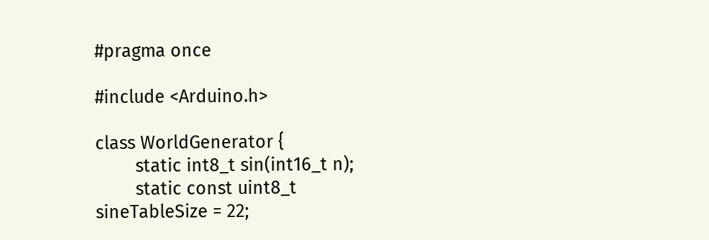#pragma once

#include <Arduino.h>

class WorldGenerator {
        static int8_t sin(int16_t n);
        static const uint8_t sineTableSize = 22;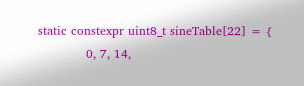static constexpr uint8_t sineTable[22] = {
            0, 7, 14,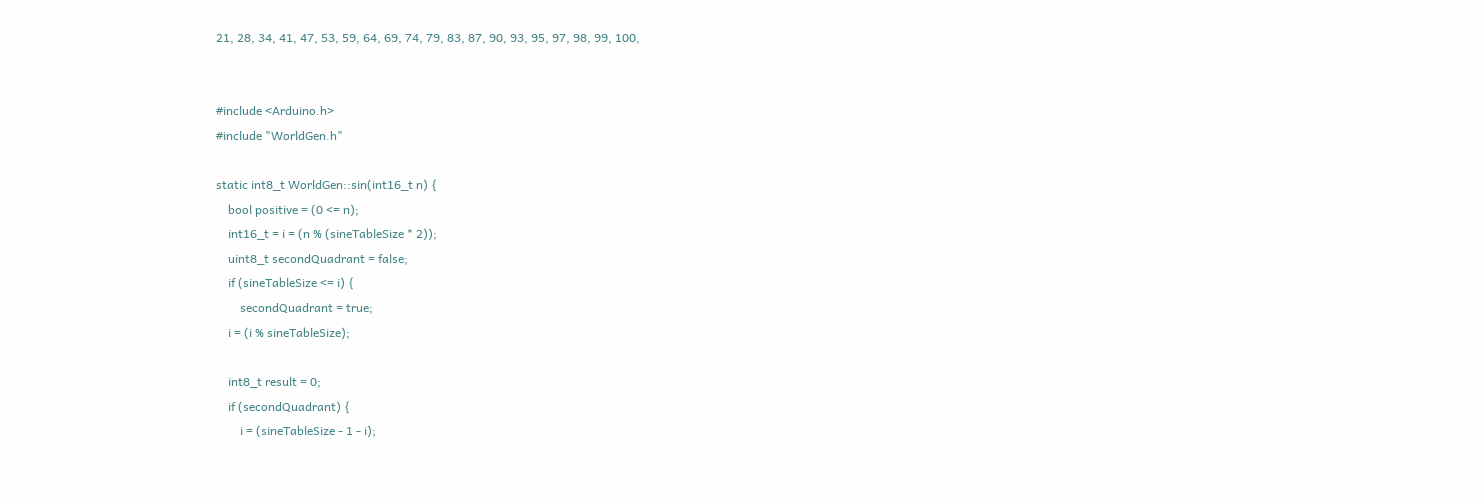21, 28, 34, 41, 47, 53, 59, 64, 69, 74, 79, 83, 87, 90, 93, 95, 97, 98, 99, 100,


#include <Arduino.h>
#include "WorldGen.h"

static int8_t WorldGen::sin(int16_t n) {
    bool positive = (0 <= n);
    int16_t = i = (n % (sineTableSize * 2));
    uint8_t secondQuadrant = false;
    if (sineTableSize <= i) {
        secondQuadrant = true;
    i = (i % sineTableSize);

    int8_t result = 0;
    if (secondQuadrant) {
        i = (sineTableSize - 1 - i);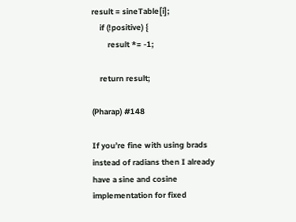result = sineTable[i];
    if (!positive) {
        result *= -1;

    return result;

(Pharap) #148

If you’re fine with using brads instead of radians then I already have a sine and cosine implementation for fixed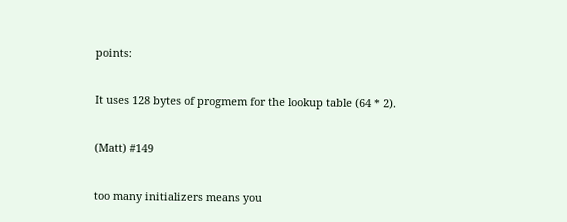points:

It uses 128 bytes of progmem for the lookup table (64 * 2).

(Matt) #149

too many initializers means you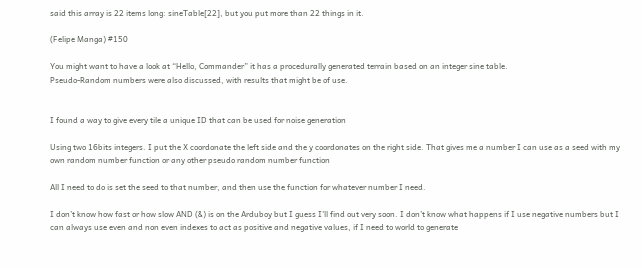said this array is 22 items long: sineTable[22], but you put more than 22 things in it.

(Felipe Manga) #150

You might want to have a look at “Hello, Commander” it has a procedurally generated terrain based on an integer sine table.
Pseudo-Random numbers were also discussed, with results that might be of use.


I found a way to give every tile a unique ID that can be used for noise generation

Using two 16bits integers. I put the X coordonate the left side and the y coordonates on the right side. That gives me a number I can use as a seed with my own random number function or any other pseudo random number function

All I need to do is set the seed to that number, and then use the function for whatever number I need.

I don’t know how fast or how slow AND (&) is on the Arduboy but I guess I’ll find out very soon. I don’t know what happens if I use negative numbers but I can always use even and non even indexes to act as positive and negative values, if I need to world to generate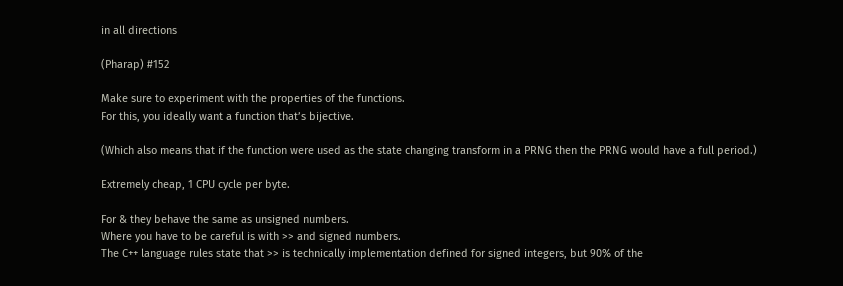in all directions

(Pharap) #152

Make sure to experiment with the properties of the functions.
For this, you ideally want a function that’s bijective.

(Which also means that if the function were used as the state changing transform in a PRNG then the PRNG would have a full period.)

Extremely cheap, 1 CPU cycle per byte.

For & they behave the same as unsigned numbers.
Where you have to be careful is with >> and signed numbers.
The C++ language rules state that >> is technically implementation defined for signed integers, but 90% of the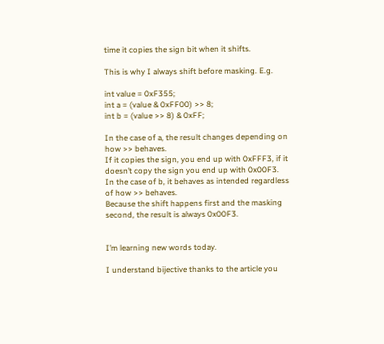time it copies the sign bit when it shifts.

This is why I always shift before masking. E.g.

int value = 0xF355;
int a = (value & 0xFF00) >> 8;
int b = (value >> 8) & 0xFF;

In the case of a, the result changes depending on how >> behaves.
If it copies the sign, you end up with 0xFFF3, if it doesn’t copy the sign you end up with 0x00F3.
In the case of b, it behaves as intended regardless of how >> behaves.
Because the shift happens first and the masking second, the result is always 0x00F3.


I’m learning new words today.

I understand bijective thanks to the article you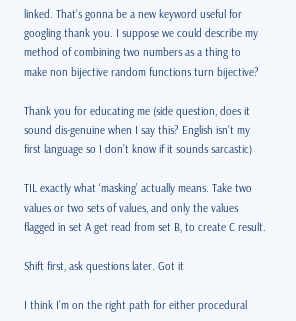linked. That’s gonna be a new keyword useful for googling thank you. I suppose we could describe my method of combining two numbers as a thing to make non bijective random functions turn bijective?

Thank you for educating me (side question, does it sound dis-genuine when I say this? English isn’t my first language so I don’t know if it sounds sarcastic)

TIL exactly what ‘masking’ actually means. Take two values or two sets of values, and only the values flagged in set A get read from set B, to create C result.

Shift first, ask questions later. Got it

I think I’m on the right path for either procedural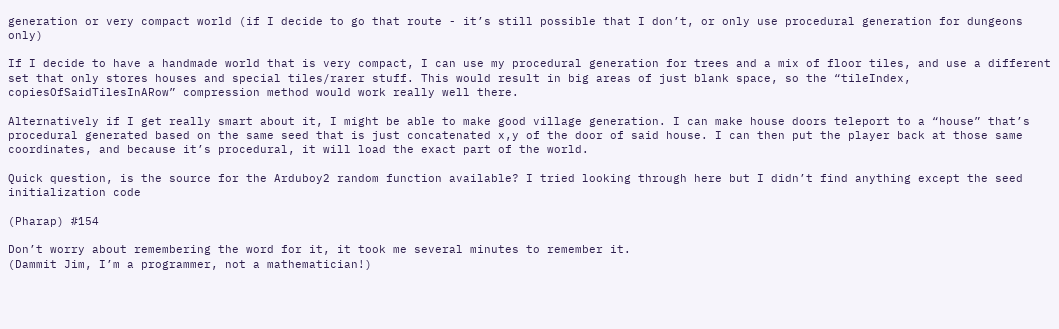generation or very compact world (if I decide to go that route - it’s still possible that I don’t, or only use procedural generation for dungeons only)

If I decide to have a handmade world that is very compact, I can use my procedural generation for trees and a mix of floor tiles, and use a different set that only stores houses and special tiles/rarer stuff. This would result in big areas of just blank space, so the “tileIndex, copiesOfSaidTilesInARow” compression method would work really well there.

Alternatively if I get really smart about it, I might be able to make good village generation. I can make house doors teleport to a “house” that’s procedural generated based on the same seed that is just concatenated x,y of the door of said house. I can then put the player back at those same coordinates, and because it’s procedural, it will load the exact part of the world.

Quick question, is the source for the Arduboy2 random function available? I tried looking through here but I didn’t find anything except the seed initialization code

(Pharap) #154

Don’t worry about remembering the word for it, it took me several minutes to remember it.
(Dammit Jim, I’m a programmer, not a mathematician!)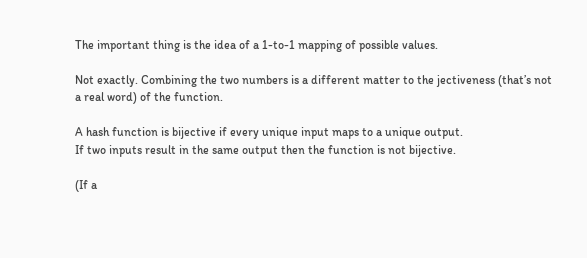The important thing is the idea of a 1-to-1 mapping of possible values.

Not exactly. Combining the two numbers is a different matter to the jectiveness (that’s not a real word) of the function.

A hash function is bijective if every unique input maps to a unique output.
If two inputs result in the same output then the function is not bijective.

(If a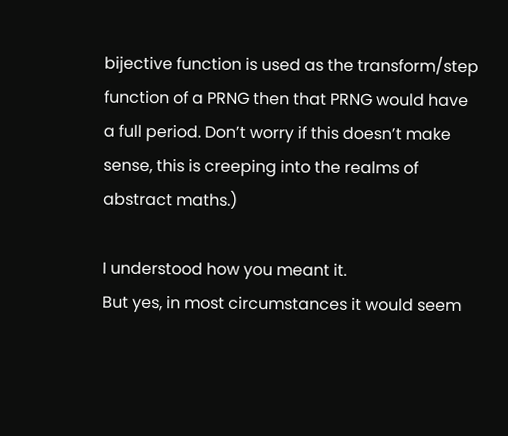bijective function is used as the transform/step function of a PRNG then that PRNG would have a full period. Don’t worry if this doesn’t make sense, this is creeping into the realms of abstract maths.)

I understood how you meant it.
But yes, in most circumstances it would seem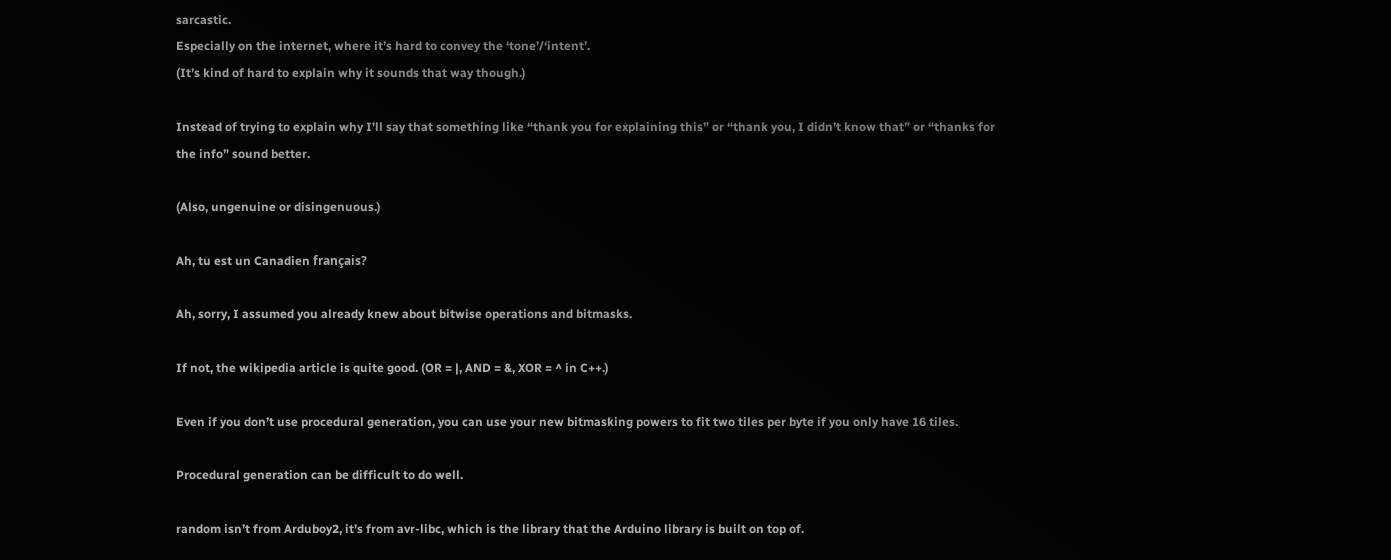sarcastic.
Especially on the internet, where it’s hard to convey the ‘tone’/‘intent’.
(It’s kind of hard to explain why it sounds that way though.)

Instead of trying to explain why I’ll say that something like “thank you for explaining this” or “thank you, I didn’t know that” or “thanks for the info” sound better.

(Also, ungenuine or disingenuous.)

Ah, tu est un Canadien français?

Ah, sorry, I assumed you already knew about bitwise operations and bitmasks.

If not, the wikipedia article is quite good. (OR = |, AND = &, XOR = ^ in C++.)

Even if you don’t use procedural generation, you can use your new bitmasking powers to fit two tiles per byte if you only have 16 tiles.

Procedural generation can be difficult to do well.

random isn’t from Arduboy2, it’s from avr-libc, which is the library that the Arduino library is built on top of.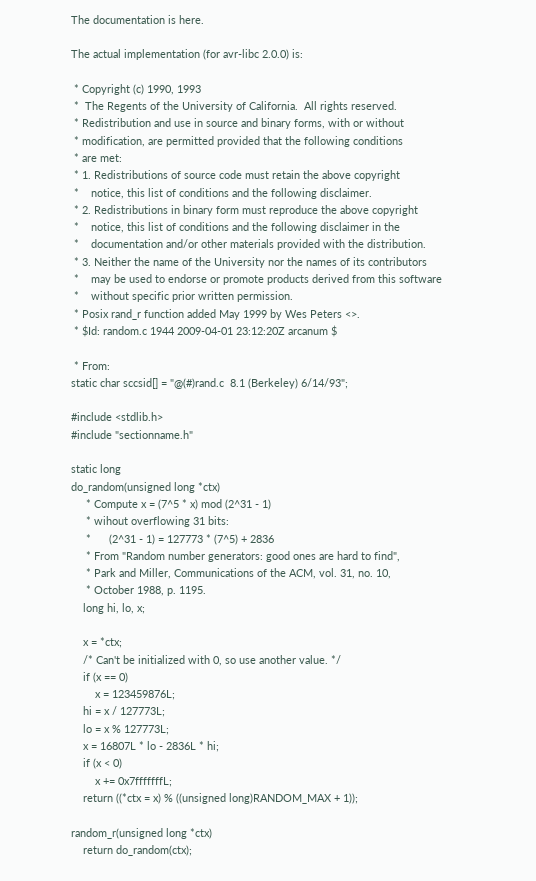The documentation is here.

The actual implementation (for avr-libc 2.0.0) is:

 * Copyright (c) 1990, 1993
 *  The Regents of the University of California.  All rights reserved.
 * Redistribution and use in source and binary forms, with or without
 * modification, are permitted provided that the following conditions
 * are met:
 * 1. Redistributions of source code must retain the above copyright
 *    notice, this list of conditions and the following disclaimer.
 * 2. Redistributions in binary form must reproduce the above copyright
 *    notice, this list of conditions and the following disclaimer in the
 *    documentation and/or other materials provided with the distribution.
 * 3. Neither the name of the University nor the names of its contributors
 *    may be used to endorse or promote products derived from this software
 *    without specific prior written permission.
 * Posix rand_r function added May 1999 by Wes Peters <>.
 * $Id: random.c 1944 2009-04-01 23:12:20Z arcanum $

 * From:
static char sccsid[] = "@(#)rand.c  8.1 (Berkeley) 6/14/93";

#include <stdlib.h>
#include "sectionname.h"

static long
do_random(unsigned long *ctx)
     * Compute x = (7^5 * x) mod (2^31 - 1)
     * wihout overflowing 31 bits:
     *      (2^31 - 1) = 127773 * (7^5) + 2836
     * From "Random number generators: good ones are hard to find",
     * Park and Miller, Communications of the ACM, vol. 31, no. 10,
     * October 1988, p. 1195.
    long hi, lo, x;

    x = *ctx;
    /* Can't be initialized with 0, so use another value. */
    if (x == 0)
        x = 123459876L;
    hi = x / 127773L;
    lo = x % 127773L;
    x = 16807L * lo - 2836L * hi;
    if (x < 0)
        x += 0x7fffffffL;
    return ((*ctx = x) % ((unsigned long)RANDOM_MAX + 1));

random_r(unsigned long *ctx)
    return do_random(ctx);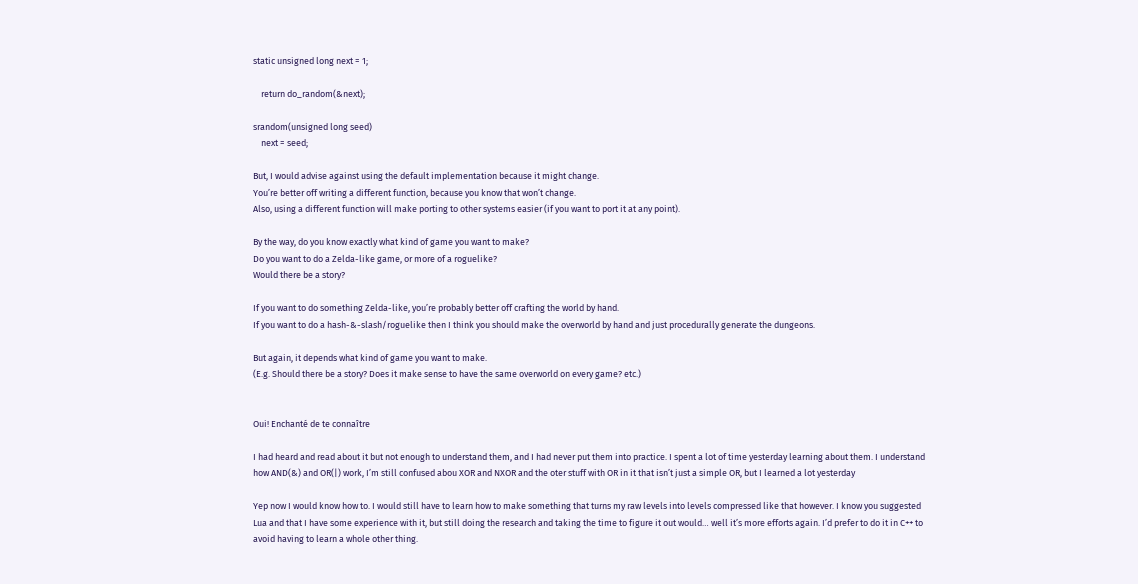static unsigned long next = 1;

    return do_random(&next);

srandom(unsigned long seed)
    next = seed;

But, I would advise against using the default implementation because it might change.
You’re better off writing a different function, because you know that won’t change.
Also, using a different function will make porting to other systems easier (if you want to port it at any point).

By the way, do you know exactly what kind of game you want to make?
Do you want to do a Zelda-like game, or more of a roguelike?
Would there be a story?

If you want to do something Zelda-like, you’re probably better off crafting the world by hand.
If you want to do a hash-&-slash/roguelike then I think you should make the overworld by hand and just procedurally generate the dungeons.

But again, it depends what kind of game you want to make.
(E.g. Should there be a story? Does it make sense to have the same overworld on every game? etc.)


Oui! Enchanté de te connaître

I had heard and read about it but not enough to understand them, and I had never put them into practice. I spent a lot of time yesterday learning about them. I understand how AND(&) and OR(|) work, I’m still confused abou XOR and NXOR and the oter stuff with OR in it that isn’t just a simple OR, but I learned a lot yesterday

Yep now I would know how to. I would still have to learn how to make something that turns my raw levels into levels compressed like that however. I know you suggested Lua and that I have some experience with it, but still doing the research and taking the time to figure it out would… well it’s more efforts again. I’d prefer to do it in C++ to avoid having to learn a whole other thing.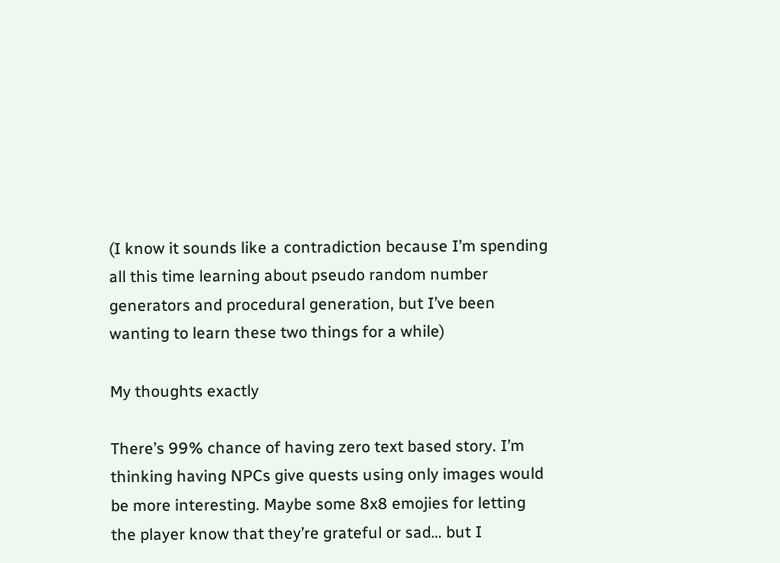(I know it sounds like a contradiction because I’m spending all this time learning about pseudo random number generators and procedural generation, but I’ve been wanting to learn these two things for a while)

My thoughts exactly

There’s 99% chance of having zero text based story. I’m thinking having NPCs give quests using only images would be more interesting. Maybe some 8x8 emojies for letting the player know that they’re grateful or sad… but I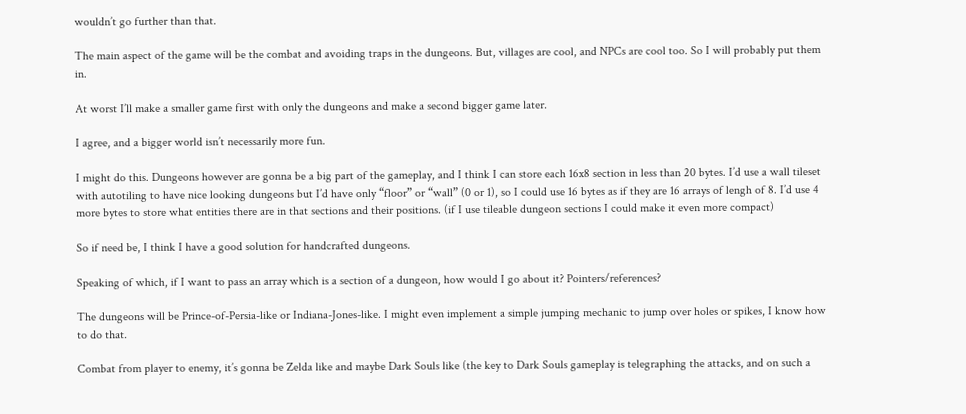wouldn’t go further than that.

The main aspect of the game will be the combat and avoiding traps in the dungeons. But, villages are cool, and NPCs are cool too. So I will probably put them in.

At worst I’ll make a smaller game first with only the dungeons and make a second bigger game later.

I agree, and a bigger world isn’t necessarily more fun.

I might do this. Dungeons however are gonna be a big part of the gameplay, and I think I can store each 16x8 section in less than 20 bytes. I’d use a wall tileset with autotiling to have nice looking dungeons but I’d have only “floor” or “wall” (0 or 1), so I could use 16 bytes as if they are 16 arrays of lengh of 8. I’d use 4 more bytes to store what entities there are in that sections and their positions. (if I use tileable dungeon sections I could make it even more compact)

So if need be, I think I have a good solution for handcrafted dungeons.

Speaking of which, if I want to pass an array which is a section of a dungeon, how would I go about it? Pointers/references?

The dungeons will be Prince-of-Persia-like or Indiana-Jones-like. I might even implement a simple jumping mechanic to jump over holes or spikes, I know how to do that.

Combat from player to enemy, it’s gonna be Zelda like and maybe Dark Souls like (the key to Dark Souls gameplay is telegraphing the attacks, and on such a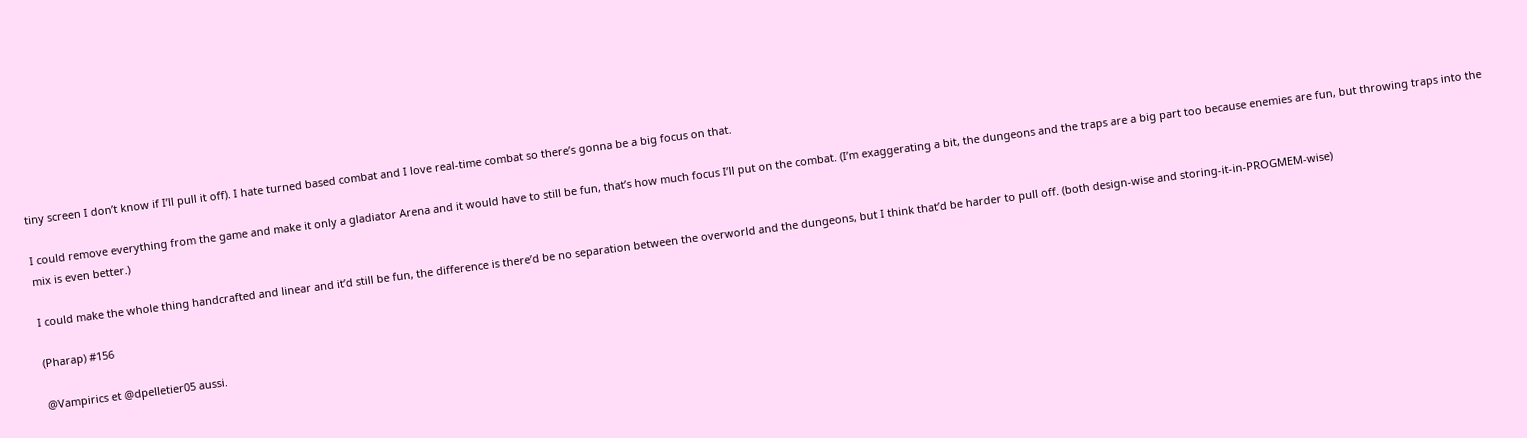tiny screen I don’t know if I’ll pull it off). I hate turned based combat and I love real-time combat so there’s gonna be a big focus on that.

I could remove everything from the game and make it only a gladiator Arena and it would have to still be fun, that’s how much focus I’ll put on the combat. (I’m exaggerating a bit, the dungeons and the traps are a big part too because enemies are fun, but throwing traps into the mix is even better.)

I could make the whole thing handcrafted and linear and it’d still be fun, the difference is there’d be no separation between the overworld and the dungeons, but I think that’d be harder to pull off. (both design-wise and storing-it-in-PROGMEM-wise)

(Pharap) #156

@Vampirics et @dpelletier05 aussi.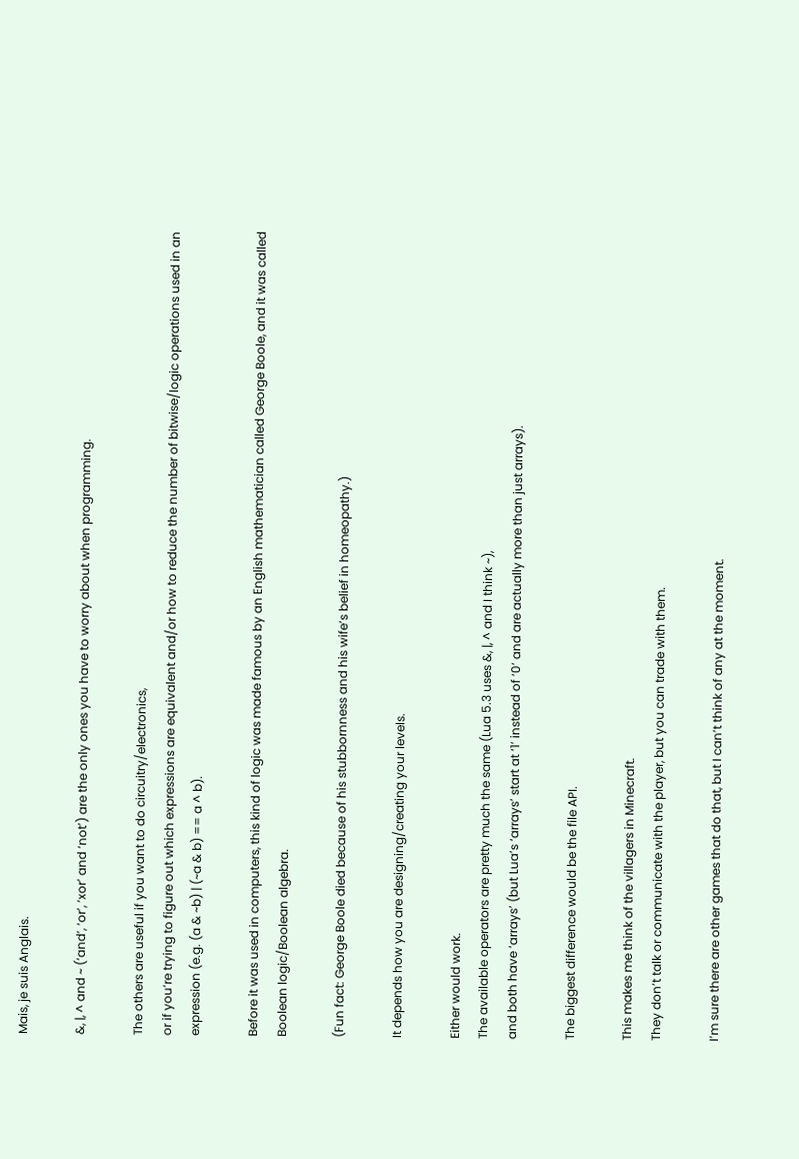Mais, je suis Anglais.

&, |, ^ and ~ (‘and’, ‘or’, ‘xor’ and ‘not’) are the only ones you have to worry about when programming.

The others are useful if you want to do circuitry/electronics,
or if you’re trying to figure out which expressions are equivalent and/or how to reduce the number of bitwise/logic operations used in an expression (e.g. (a & ~b) | (~a & b) == a ^ b).

Before it was used in computers, this kind of logic was made famous by an English mathematician called George Boole, and it was called Boolean logic/Boolean algebra.

(Fun fact: George Boole died because of his stubbornness and his wife’s belief in homeopathy.)

It depends how you are designing/creating your levels.

Either would work.
The available operators are pretty much the same (Lua 5.3 uses &, |, ^ and I think ~),
and both have ‘arrays’ (but Lua’s ‘arrays’ start at ‘1’ instead of ‘0’ and are actually more than just arrays).

The biggest difference would be the file API.

This makes me think of the villagers in Minecraft.
They don’t talk or communicate with the player, but you can trade with them.

I’m sure there are other games that do that, but I can’t think of any at the moment.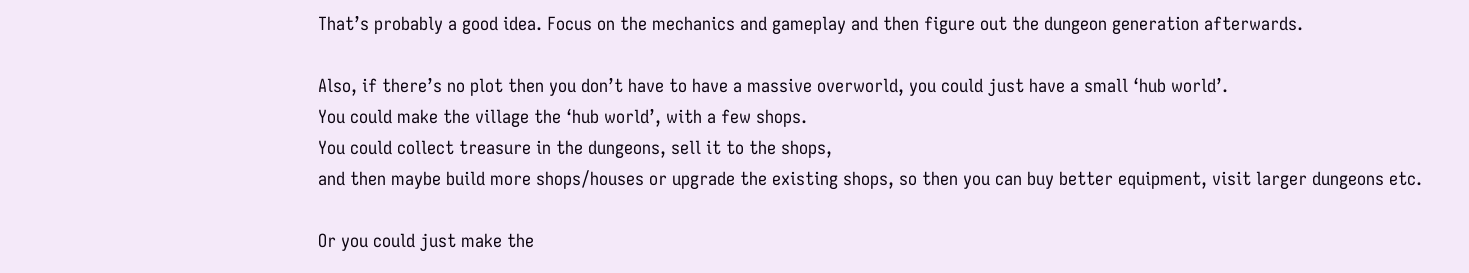That’s probably a good idea. Focus on the mechanics and gameplay and then figure out the dungeon generation afterwards.

Also, if there’s no plot then you don’t have to have a massive overworld, you could just have a small ‘hub world’.
You could make the village the ‘hub world’, with a few shops.
You could collect treasure in the dungeons, sell it to the shops,
and then maybe build more shops/houses or upgrade the existing shops, so then you can buy better equipment, visit larger dungeons etc.

Or you could just make the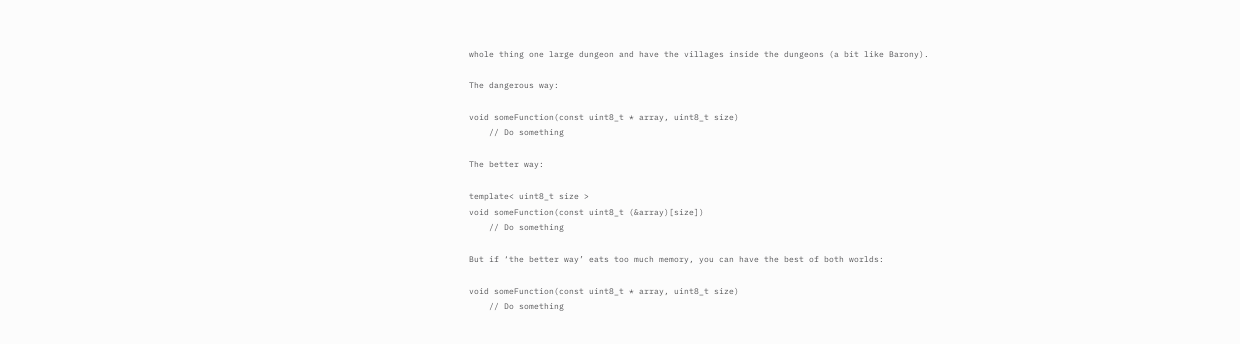whole thing one large dungeon and have the villages inside the dungeons (a bit like Barony).

The dangerous way:

void someFunction(const uint8_t * array, uint8_t size)
    // Do something

The better way:

template< uint8_t size >
void someFunction(const uint8_t (&array)[size])
    // Do something

But if ‘the better way’ eats too much memory, you can have the best of both worlds:

void someFunction(const uint8_t * array, uint8_t size)
    // Do something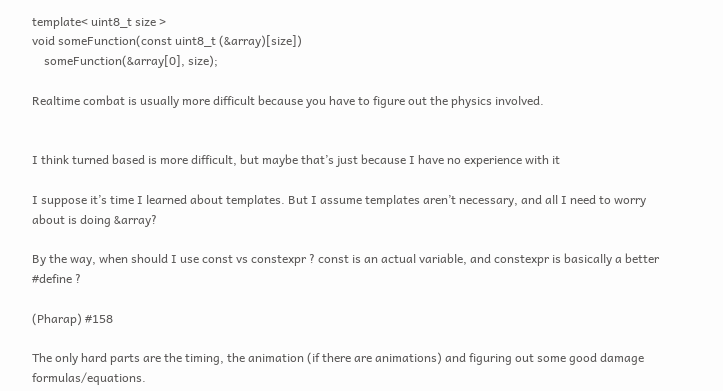template< uint8_t size >
void someFunction(const uint8_t (&array)[size])
    someFunction(&array[0], size);

Realtime combat is usually more difficult because you have to figure out the physics involved.


I think turned based is more difficult, but maybe that’s just because I have no experience with it

I suppose it’s time I learned about templates. But I assume templates aren’t necessary, and all I need to worry about is doing &array?

By the way, when should I use const vs constexpr ? const is an actual variable, and constexpr is basically a better #define ?

(Pharap) #158

The only hard parts are the timing, the animation (if there are animations) and figuring out some good damage formulas/equations.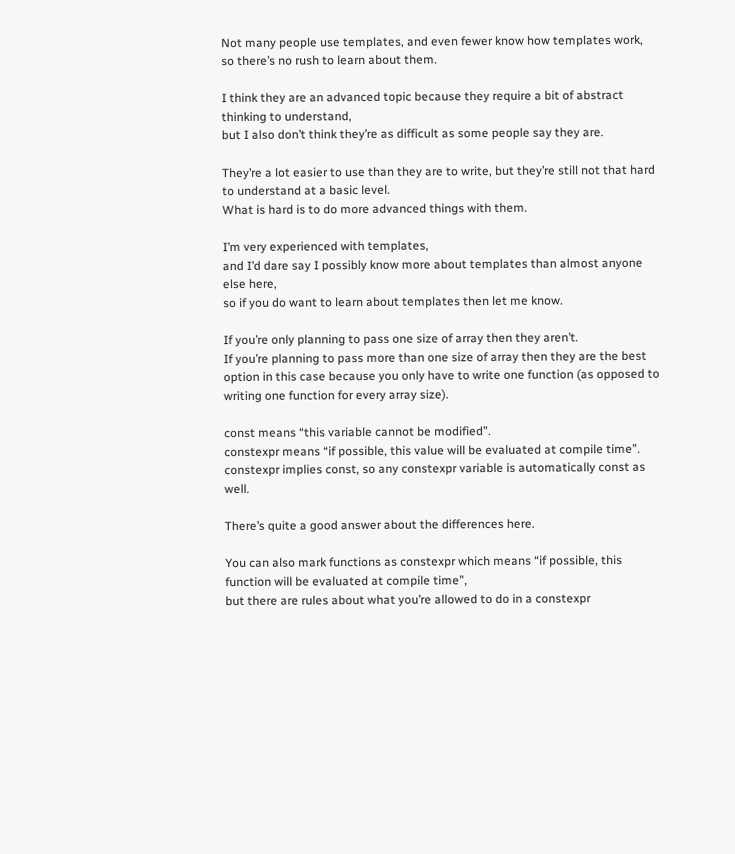Not many people use templates, and even fewer know how templates work, so there’s no rush to learn about them.

I think they are an advanced topic because they require a bit of abstract thinking to understand,
but I also don’t think they’re as difficult as some people say they are.

They’re a lot easier to use than they are to write, but they’re still not that hard to understand at a basic level.
What is hard is to do more advanced things with them.

I’m very experienced with templates,
and I’d dare say I possibly know more about templates than almost anyone else here,
so if you do want to learn about templates then let me know.

If you’re only planning to pass one size of array then they aren’t.
If you’re planning to pass more than one size of array then they are the best option in this case because you only have to write one function (as opposed to writing one function for every array size).

const means “this variable cannot be modified”.
constexpr means “if possible, this value will be evaluated at compile time”.
constexpr implies const, so any constexpr variable is automatically const as well.

There’s quite a good answer about the differences here.

You can also mark functions as constexpr which means “if possible, this function will be evaluated at compile time”,
but there are rules about what you’re allowed to do in a constexpr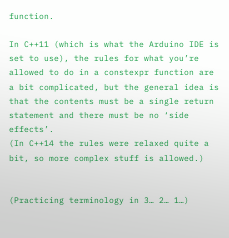function.

In C++11 (which is what the Arduino IDE is set to use), the rules for what you’re allowed to do in a constexpr function are a bit complicated, but the general idea is that the contents must be a single return statement and there must be no ‘side effects’.
(In C++14 the rules were relaxed quite a bit, so more complex stuff is allowed.)


(Practicing terminology in 3… 2… 1…)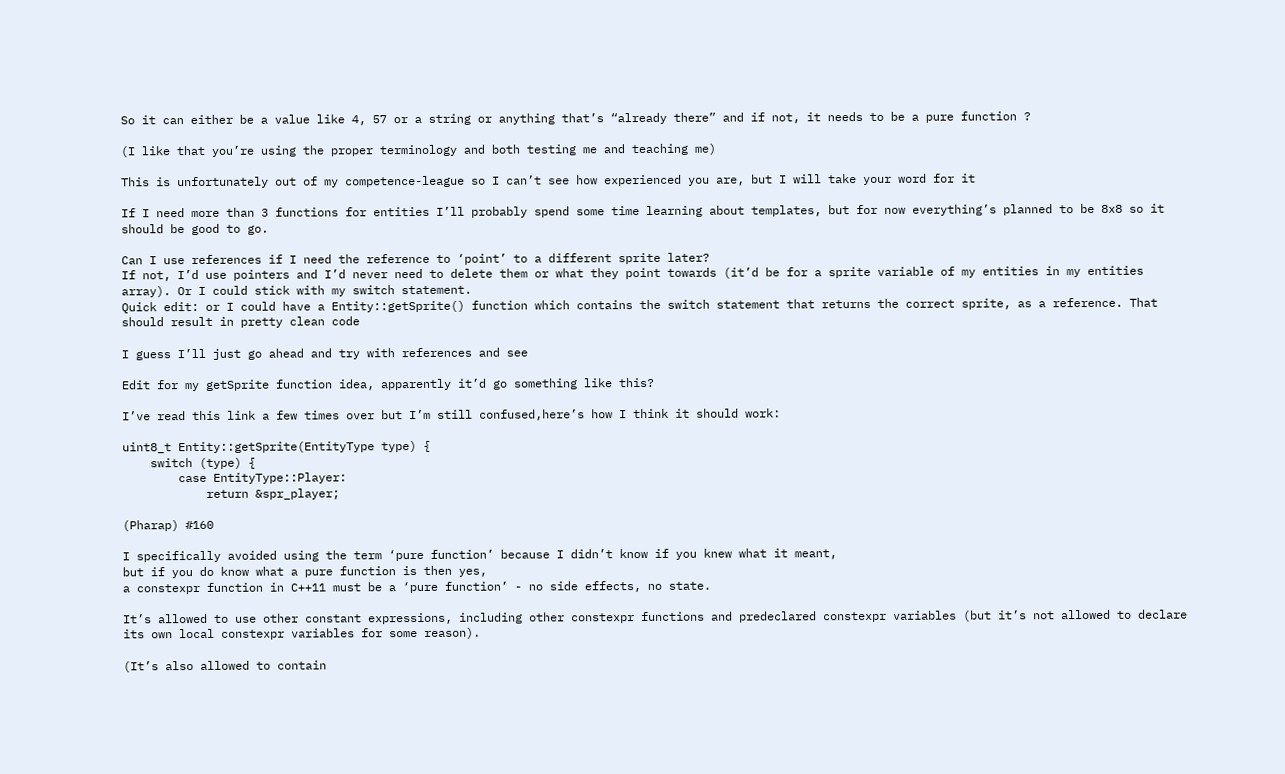So it can either be a value like 4, 57 or a string or anything that’s “already there” and if not, it needs to be a pure function ?

(I like that you’re using the proper terminology and both testing me and teaching me)

This is unfortunately out of my competence-league so I can’t see how experienced you are, but I will take your word for it

If I need more than 3 functions for entities I’ll probably spend some time learning about templates, but for now everything’s planned to be 8x8 so it should be good to go.

Can I use references if I need the reference to ‘point’ to a different sprite later?
If not, I’d use pointers and I’d never need to delete them or what they point towards (it’d be for a sprite variable of my entities in my entities array). Or I could stick with my switch statement.
Quick edit: or I could have a Entity::getSprite() function which contains the switch statement that returns the correct sprite, as a reference. That should result in pretty clean code

I guess I’ll just go ahead and try with references and see

Edit for my getSprite function idea, apparently it’d go something like this?

I’ve read this link a few times over but I’m still confused,here’s how I think it should work:

uint8_t Entity::getSprite(EntityType type) {
    switch (type) {
        case EntityType::Player:
            return &spr_player;

(Pharap) #160

I specifically avoided using the term ‘pure function’ because I didn’t know if you knew what it meant,
but if you do know what a pure function is then yes,
a constexpr function in C++11 must be a ‘pure function’ - no side effects, no state.

It’s allowed to use other constant expressions, including other constexpr functions and predeclared constexpr variables (but it’s not allowed to declare its own local constexpr variables for some reason).

(It’s also allowed to contain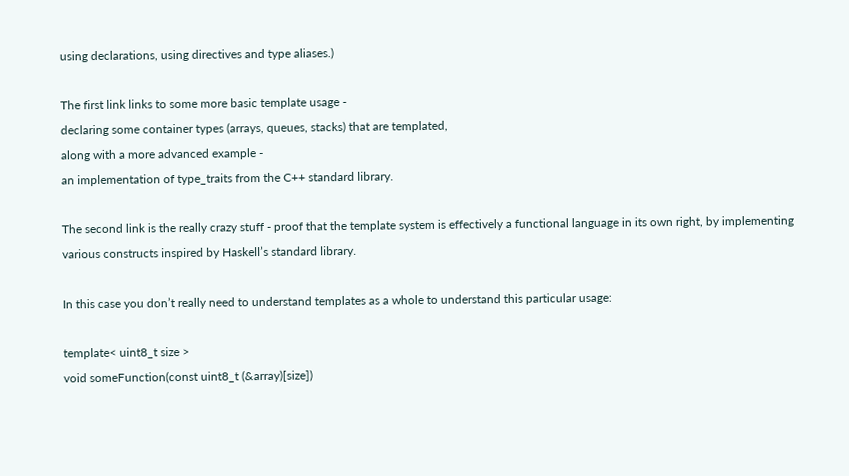using declarations, using directives and type aliases.)

The first link links to some more basic template usage -
declaring some container types (arrays, queues, stacks) that are templated,
along with a more advanced example -
an implementation of type_traits from the C++ standard library.

The second link is the really crazy stuff - proof that the template system is effectively a functional language in its own right, by implementing various constructs inspired by Haskell’s standard library.

In this case you don’t really need to understand templates as a whole to understand this particular usage:

template< uint8_t size >
void someFunction(const uint8_t (&array)[size])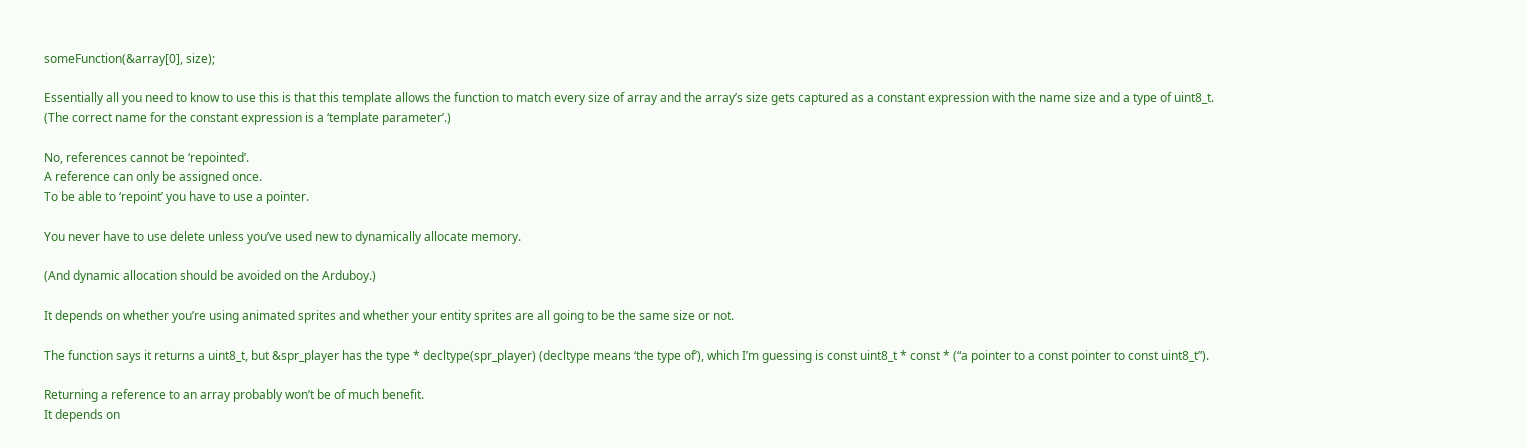someFunction(&array[0], size);

Essentially all you need to know to use this is that this template allows the function to match every size of array and the array’s size gets captured as a constant expression with the name size and a type of uint8_t.
(The correct name for the constant expression is a ‘template parameter’.)

No, references cannot be ‘repointed’.
A reference can only be assigned once.
To be able to ‘repoint’ you have to use a pointer.

You never have to use delete unless you’ve used new to dynamically allocate memory.

(And dynamic allocation should be avoided on the Arduboy.)

It depends on whether you’re using animated sprites and whether your entity sprites are all going to be the same size or not.

The function says it returns a uint8_t, but &spr_player has the type * decltype(spr_player) (decltype means ‘the type of’), which I’m guessing is const uint8_t * const * (“a pointer to a const pointer to const uint8_t”).

Returning a reference to an array probably won’t be of much benefit.
It depends on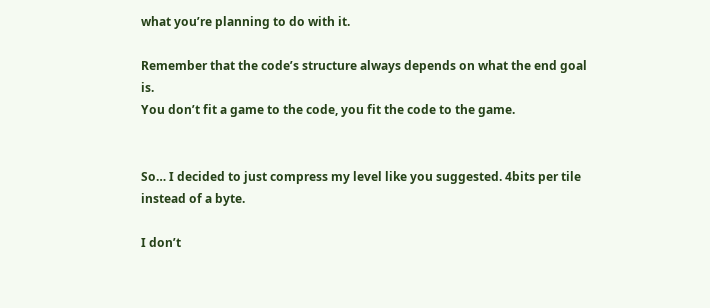what you’re planning to do with it.

Remember that the code’s structure always depends on what the end goal is.
You don’t fit a game to the code, you fit the code to the game.


So… I decided to just compress my level like you suggested. 4bits per tile instead of a byte.

I don’t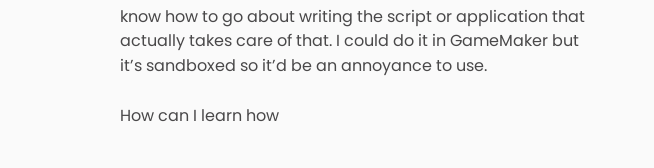know how to go about writing the script or application that actually takes care of that. I could do it in GameMaker but it’s sandboxed so it’d be an annoyance to use.

How can I learn how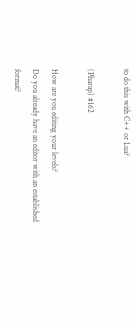to do this with C++ or Lua?

(Pharap) #162

How are you editing your levels?
Do you already have an editor with an established format?